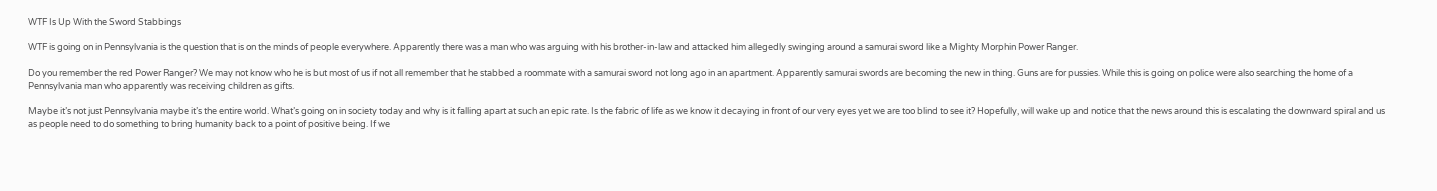WTF Is Up With the Sword Stabbings

WTF is going on in Pennsylvania is the question that is on the minds of people everywhere. Apparently there was a man who was arguing with his brother-in-law and attacked him allegedly swinging around a samurai sword like a Mighty Morphin Power Ranger.

Do you remember the red Power Ranger? We may not know who he is but most of us if not all remember that he stabbed a roommate with a samurai sword not long ago in an apartment. Apparently samurai swords are becoming the new in thing. Guns are for pussies. While this is going on police were also searching the home of a Pennsylvania man who apparently was receiving children as gifts.

Maybe it’s not just Pennsylvania maybe it’s the entire world. What’s going on in society today and why is it falling apart at such an epic rate. Is the fabric of life as we know it decaying in front of our very eyes yet we are too blind to see it? Hopefully, will wake up and notice that the news around this is escalating the downward spiral and us as people need to do something to bring humanity back to a point of positive being. If we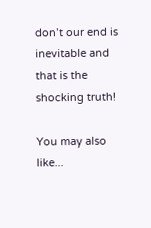don’t our end is inevitable and that is the shocking truth!

You may also like...